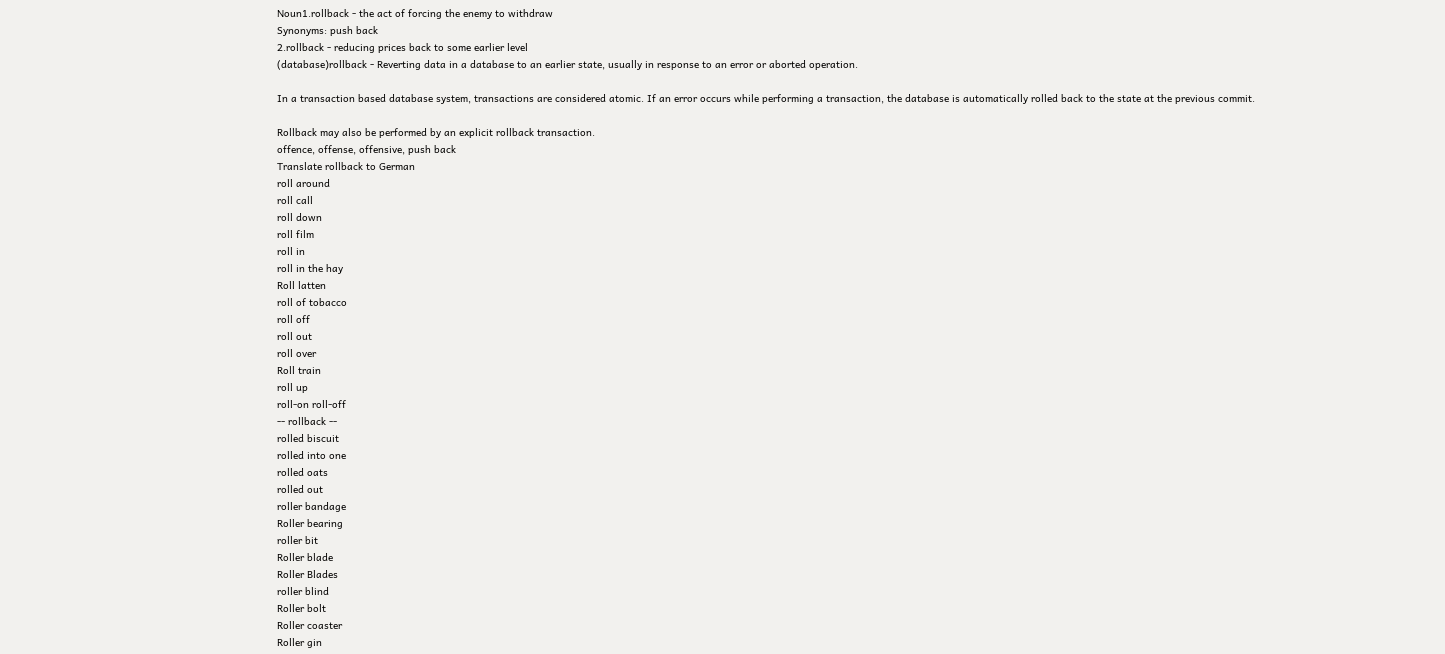Noun1.rollback - the act of forcing the enemy to withdraw
Synonyms: push back
2.rollback - reducing prices back to some earlier level
(database)rollback - Reverting data in a database to an earlier state, usually in response to an error or aborted operation.

In a transaction based database system, transactions are considered atomic. If an error occurs while performing a transaction, the database is automatically rolled back to the state at the previous commit.

Rollback may also be performed by an explicit rollback transaction.
offence, offense, offensive, push back
Translate rollback to German
roll around
roll call
roll down
roll film
roll in
roll in the hay
Roll latten
roll of tobacco
roll off
roll out
roll over
Roll train
roll up
roll-on roll-off
-- rollback --
rolled biscuit
rolled into one
rolled oats
rolled out
roller bandage
Roller bearing
roller bit
Roller blade
Roller Blades
roller blind
Roller bolt
Roller coaster
Roller gin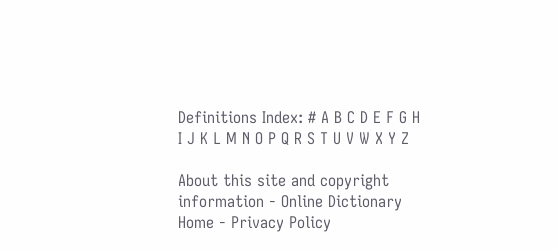Definitions Index: # A B C D E F G H I J K L M N O P Q R S T U V W X Y Z

About this site and copyright information - Online Dictionary Home - Privacy Policy